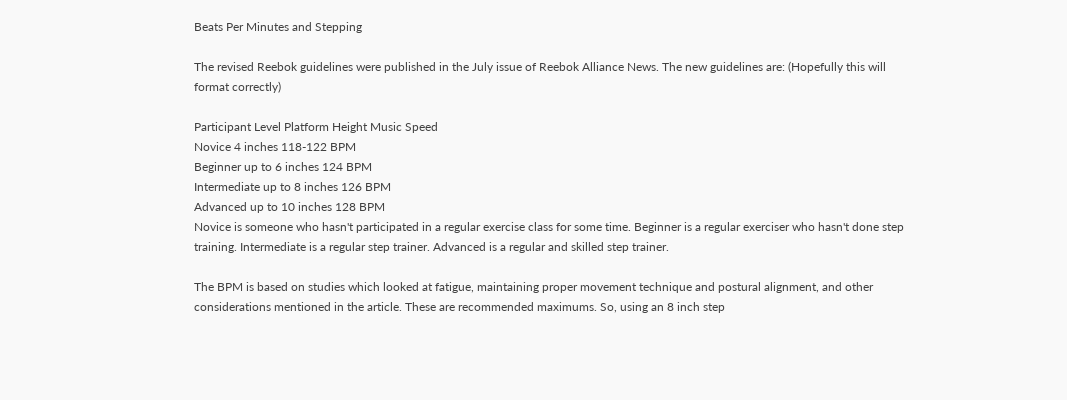Beats Per Minutes and Stepping

The revised Reebok guidelines were published in the July issue of Reebok Alliance News. The new guidelines are: (Hopefully this will format correctly)

Participant Level Platform Height Music Speed
Novice 4 inches 118-122 BPM
Beginner up to 6 inches 124 BPM
Intermediate up to 8 inches 126 BPM
Advanced up to 10 inches 128 BPM
Novice is someone who hasn't participated in a regular exercise class for some time. Beginner is a regular exerciser who hasn't done step training. Intermediate is a regular step trainer. Advanced is a regular and skilled step trainer.

The BPM is based on studies which looked at fatigue, maintaining proper movement technique and postural alignment, and other considerations mentioned in the article. These are recommended maximums. So, using an 8 inch step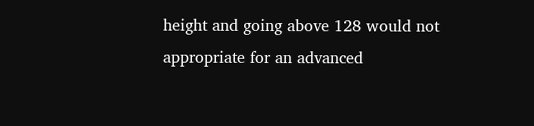height and going above 128 would not appropriate for an advanced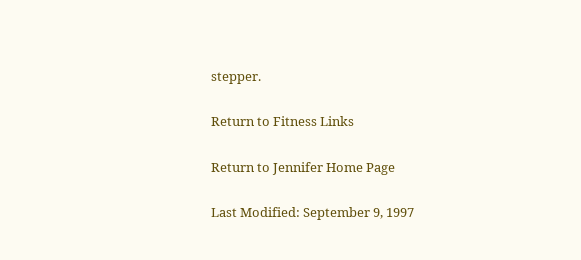stepper.

Return to Fitness Links

Return to Jennifer Home Page

Last Modified: September 9, 1997